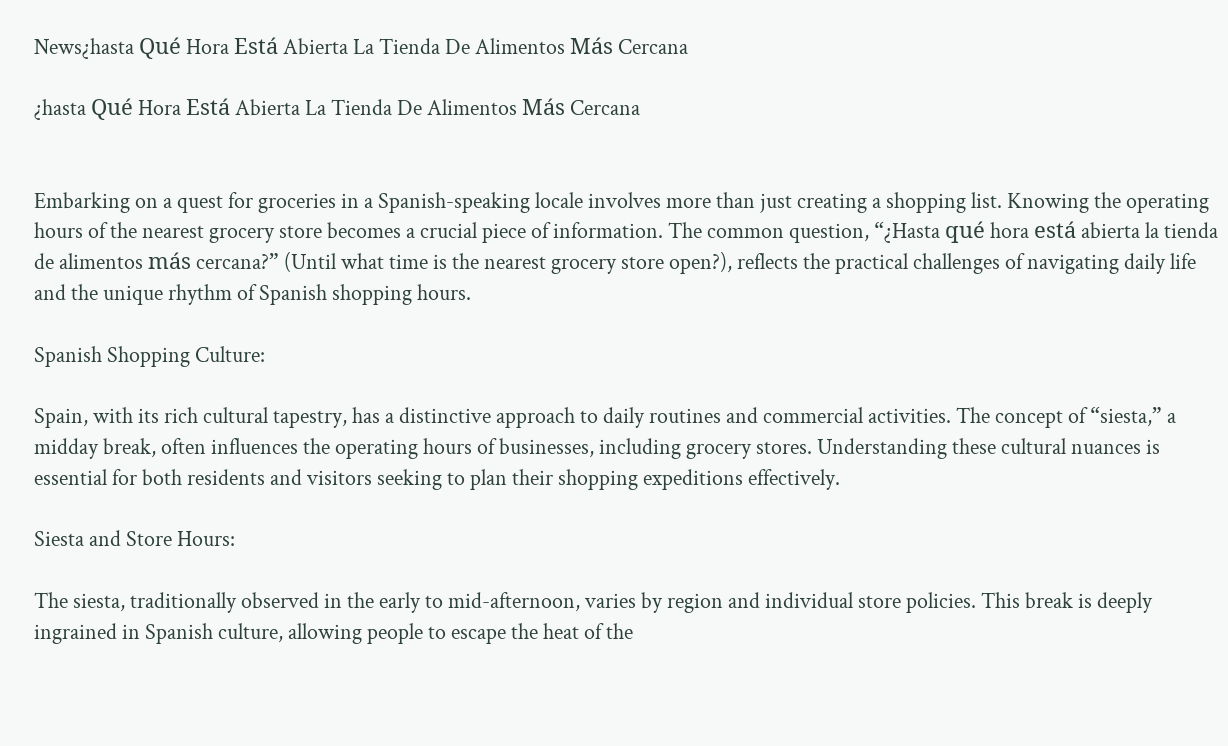News¿hasta Qué Hora Está Abierta La Tienda De Alimentos Más Cercana

¿hasta Qué Hora Está Abierta La Tienda De Alimentos Más Cercana


Embarking on a quest for groceries in a Spanish-speaking locale involves more than just creating a shopping list. Knowing the operating hours of the nearest grocery store becomes a crucial piece of information. The common question, “¿Hasta qué hora está abierta la tienda de alimentos más cercana?” (Until what time is the nearest grocery store open?), reflects the practical challenges of navigating daily life and the unique rhythm of Spanish shopping hours.

Spanish Shopping Culture:

Spain, with its rich cultural tapestry, has a distinctive approach to daily routines and commercial activities. The concept of “siesta,” a midday break, often influences the operating hours of businesses, including grocery stores. Understanding these cultural nuances is essential for both residents and visitors seeking to plan their shopping expeditions effectively.

Siesta and Store Hours:

The siesta, traditionally observed in the early to mid-afternoon, varies by region and individual store policies. This break is deeply ingrained in Spanish culture, allowing people to escape the heat of the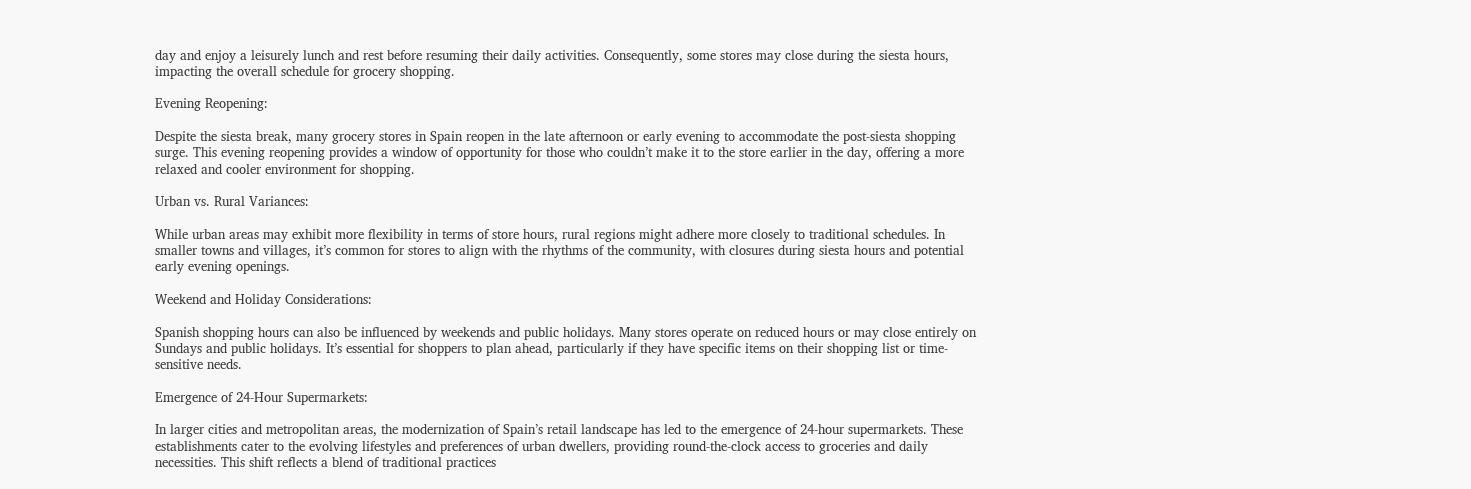day and enjoy a leisurely lunch and rest before resuming their daily activities. Consequently, some stores may close during the siesta hours, impacting the overall schedule for grocery shopping.

Evening Reopening:

Despite the siesta break, many grocery stores in Spain reopen in the late afternoon or early evening to accommodate the post-siesta shopping surge. This evening reopening provides a window of opportunity for those who couldn’t make it to the store earlier in the day, offering a more relaxed and cooler environment for shopping.

Urban vs. Rural Variances:

While urban areas may exhibit more flexibility in terms of store hours, rural regions might adhere more closely to traditional schedules. In smaller towns and villages, it’s common for stores to align with the rhythms of the community, with closures during siesta hours and potential early evening openings.

Weekend and Holiday Considerations:

Spanish shopping hours can also be influenced by weekends and public holidays. Many stores operate on reduced hours or may close entirely on Sundays and public holidays. It’s essential for shoppers to plan ahead, particularly if they have specific items on their shopping list or time-sensitive needs.

Emergence of 24-Hour Supermarkets:

In larger cities and metropolitan areas, the modernization of Spain’s retail landscape has led to the emergence of 24-hour supermarkets. These establishments cater to the evolving lifestyles and preferences of urban dwellers, providing round-the-clock access to groceries and daily necessities. This shift reflects a blend of traditional practices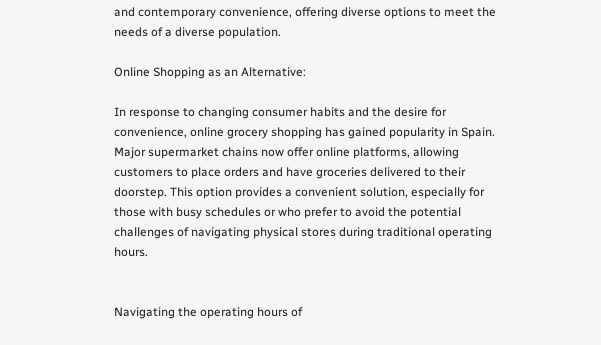and contemporary convenience, offering diverse options to meet the needs of a diverse population.

Online Shopping as an Alternative:

In response to changing consumer habits and the desire for convenience, online grocery shopping has gained popularity in Spain. Major supermarket chains now offer online platforms, allowing customers to place orders and have groceries delivered to their doorstep. This option provides a convenient solution, especially for those with busy schedules or who prefer to avoid the potential challenges of navigating physical stores during traditional operating hours.


Navigating the operating hours of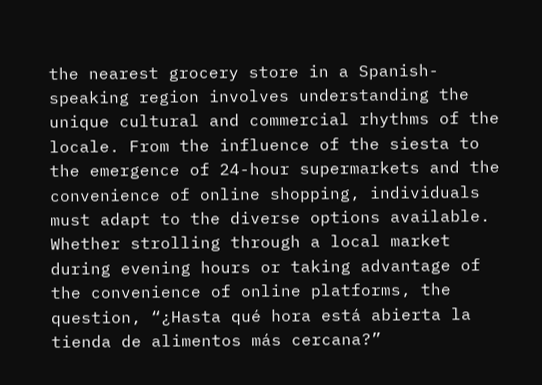the nearest grocery store in a Spanish-speaking region involves understanding the unique cultural and commercial rhythms of the locale. From the influence of the siesta to the emergence of 24-hour supermarkets and the convenience of online shopping, individuals must adapt to the diverse options available. Whether strolling through a local market during evening hours or taking advantage of the convenience of online platforms, the question, “¿Hasta qué hora está abierta la tienda de alimentos más cercana?”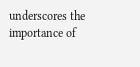underscores the importance of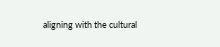aligning with the cultural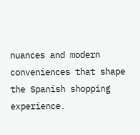nuances and modern conveniences that shape the Spanish shopping experience.